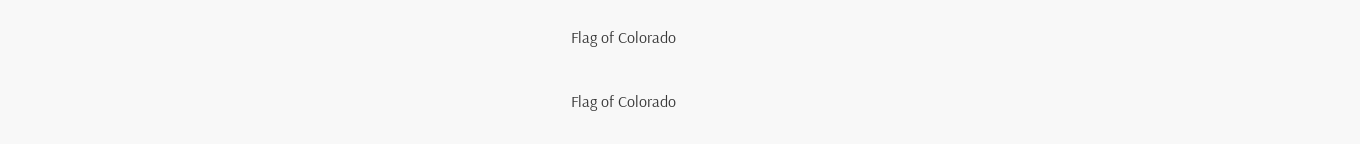Flag of Colorado

Flag of Colorado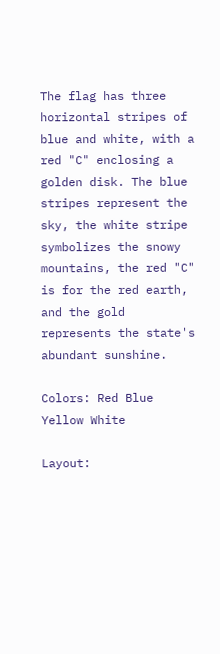The flag has three horizontal stripes of blue and white, with a red "C" enclosing a golden disk. The blue stripes represent the sky, the white stripe symbolizes the snowy mountains, the red "C" is for the red earth, and the gold represents the state's abundant sunshine.

Colors: Red Blue Yellow White

Layout: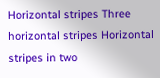Horizontal stripes Three horizontal stripes Horizontal stripes in two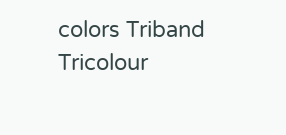colors Triband Tricolour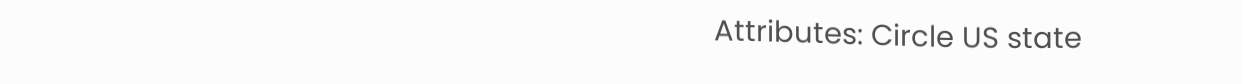Attributes: Circle US state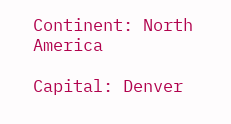Continent: North America

Capital: Denver